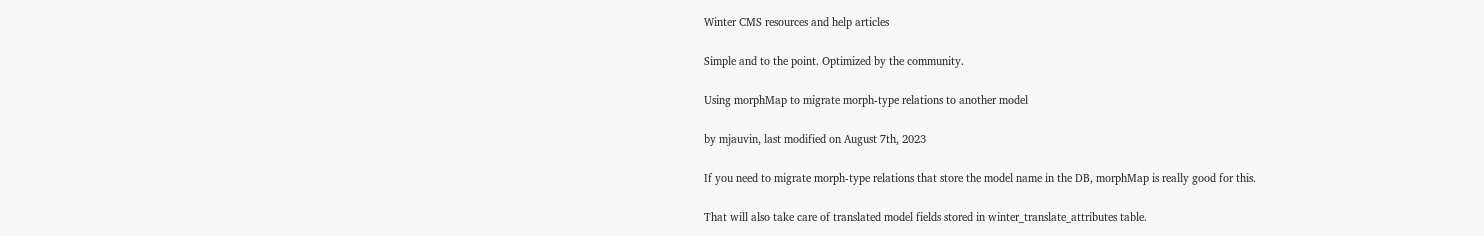Winter CMS resources and help articles

Simple and to the point. Optimized by the community.

Using morphMap to migrate morph-type relations to another model

by mjauvin, last modified on August 7th, 2023

If you need to migrate morph-type relations that store the model name in the DB, morphMap is really good for this.

That will also take care of translated model fields stored in winter_translate_attributes table.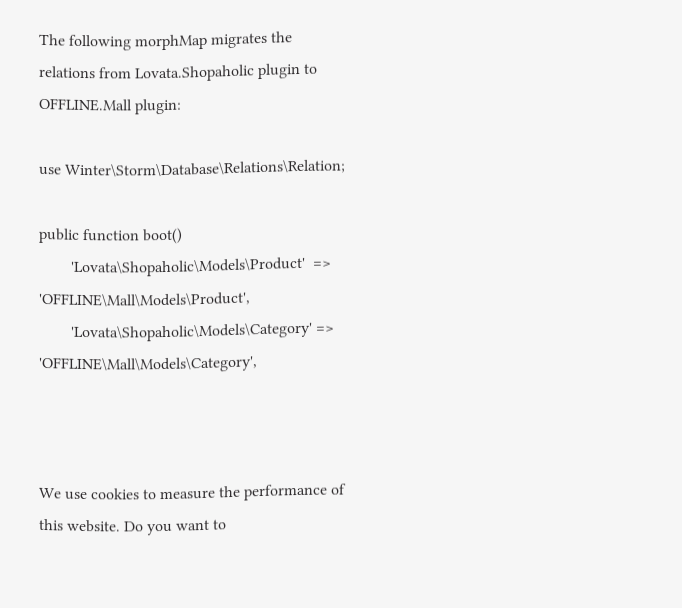The following morphMap migrates the relations from Lovata.Shopaholic plugin to OFFLINE.Mall plugin:

use Winter\Storm\Database\Relations\Relation;

public function boot()
        'Lovata\Shopaholic\Models\Product'  => 'OFFLINE\Mall\Models\Product',
        'Lovata\Shopaholic\Models\Category' => 'OFFLINE\Mall\Models\Category',



We use cookies to measure the performance of this website. Do you want to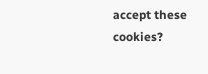accept these cookies?